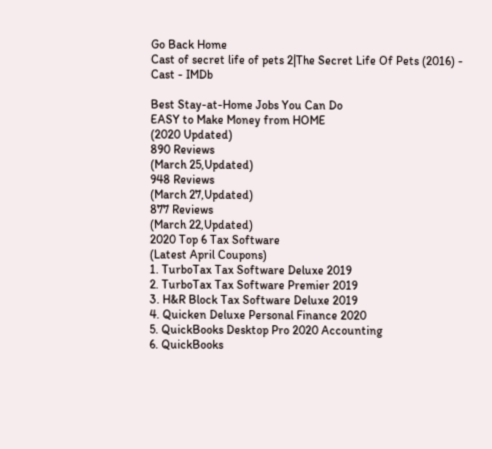Go Back Home
Cast of secret life of pets 2|The Secret Life Of Pets (2016) - Cast - IMDb

Best Stay-at-Home Jobs You Can Do
EASY to Make Money from HOME
(2020 Updated)
890 Reviews
(March 25,Updated)
948 Reviews
(March 27,Updated)
877 Reviews
(March 22,Updated)
2020 Top 6 Tax Software
(Latest April Coupons)
1. TurboTax Tax Software Deluxe 2019
2. TurboTax Tax Software Premier 2019
3. H&R Block Tax Software Deluxe 2019
4. Quicken Deluxe Personal Finance 2020
5. QuickBooks Desktop Pro 2020 Accounting
6. QuickBooks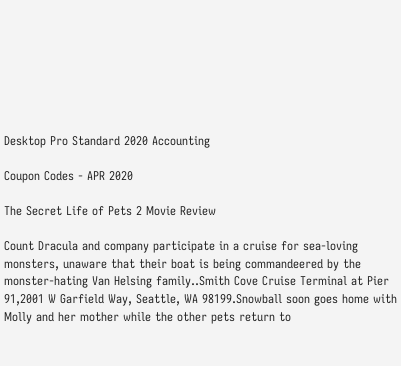Desktop Pro Standard 2020 Accounting

Coupon Codes - APR 2020

The Secret Life of Pets 2 Movie Review

Count Dracula and company participate in a cruise for sea-loving monsters, unaware that their boat is being commandeered by the monster-hating Van Helsing family..Smith Cove Cruise Terminal at Pier 91,2001 W Garfield Way, Seattle, WA 98199.Snowball soon goes home with Molly and her mother while the other pets return to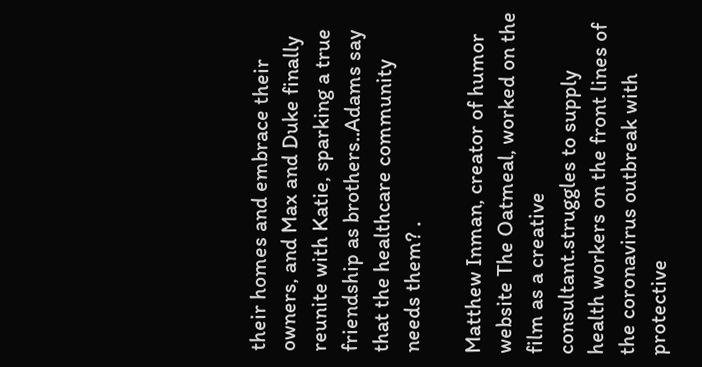their homes and embrace their owners, and Max and Duke finally reunite with Katie, sparking a true friendship as brothers..Adams say that the healthcare community needs them? .

Matthew Inman, creator of humor website The Oatmeal, worked on the film as a creative consultant.struggles to supply health workers on the front lines of the coronavirus outbreak with protective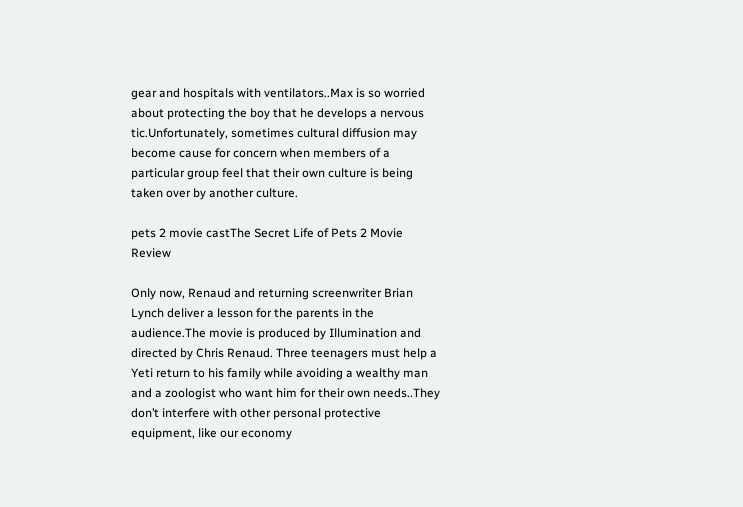gear and hospitals with ventilators..Max is so worried about protecting the boy that he develops a nervous tic.Unfortunately, sometimes cultural diffusion may become cause for concern when members of a particular group feel that their own culture is being taken over by another culture.

pets 2 movie castThe Secret Life of Pets 2 Movie Review

Only now, Renaud and returning screenwriter Brian Lynch deliver a lesson for the parents in the audience.The movie is produced by Illumination and directed by Chris Renaud. Three teenagers must help a Yeti return to his family while avoiding a wealthy man and a zoologist who want him for their own needs..They don’t interfere with other personal protective equipment, like our economy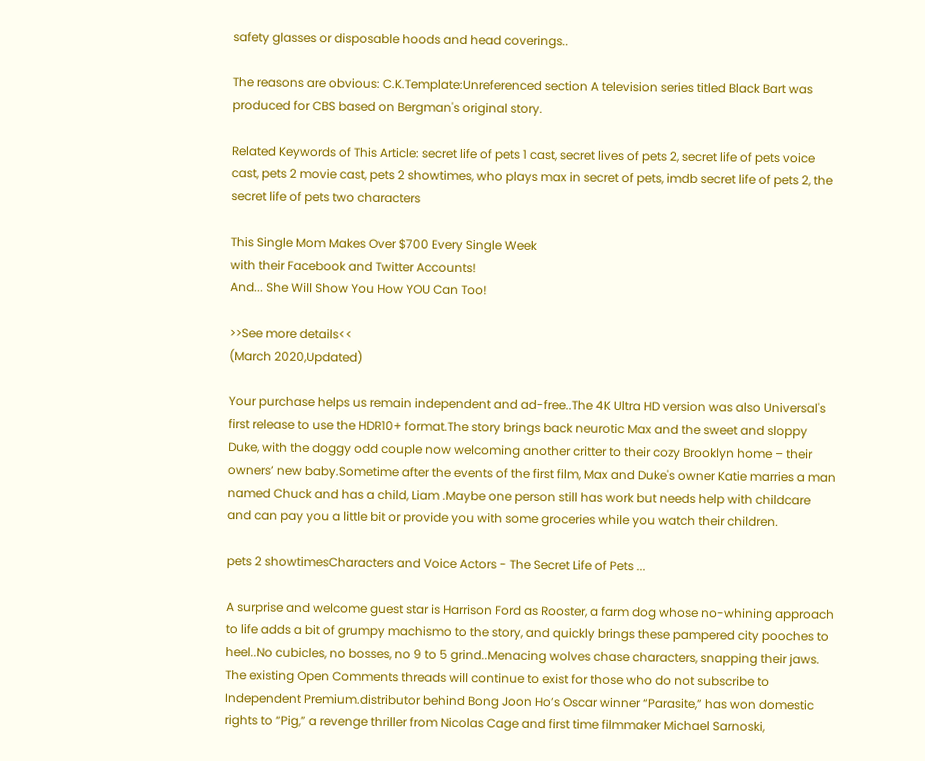safety glasses or disposable hoods and head coverings..

The reasons are obvious: C.K.Template:Unreferenced section A television series titled Black Bart was produced for CBS based on Bergman's original story.

Related Keywords of This Article: secret life of pets 1 cast, secret lives of pets 2, secret life of pets voice cast, pets 2 movie cast, pets 2 showtimes, who plays max in secret of pets, imdb secret life of pets 2, the secret life of pets two characters

This Single Mom Makes Over $700 Every Single Week
with their Facebook and Twitter Accounts!
And... She Will Show You How YOU Can Too!

>>See more details<<
(March 2020,Updated)

Your purchase helps us remain independent and ad-free..The 4K Ultra HD version was also Universal's first release to use the HDR10+ format.The story brings back neurotic Max and the sweet and sloppy Duke, with the doggy odd couple now welcoming another critter to their cozy Brooklyn home – their owners’ new baby.Sometime after the events of the first film, Max and Duke's owner Katie marries a man named Chuck and has a child, Liam .Maybe one person still has work but needs help with childcare and can pay you a little bit or provide you with some groceries while you watch their children.

pets 2 showtimesCharacters and Voice Actors - The Secret Life of Pets ...

A surprise and welcome guest star is Harrison Ford as Rooster, a farm dog whose no-whining approach to life adds a bit of grumpy machismo to the story, and quickly brings these pampered city pooches to heel..No cubicles, no bosses, no 9 to 5 grind..Menacing wolves chase characters, snapping their jaws. The existing Open Comments threads will continue to exist for those who do not subscribe to Independent Premium.distributor behind Bong Joon Ho’s Oscar winner “Parasite,” has won domestic rights to “Pig,” a revenge thriller from Nicolas Cage and first time filmmaker Michael Sarnoski,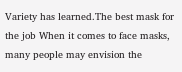Variety has learned.The best mask for the job When it comes to face masks, many people may envision the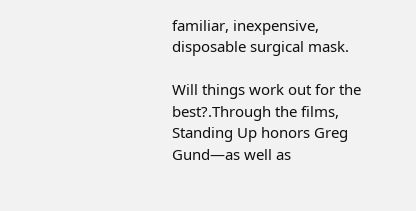familiar, inexpensive, disposable surgical mask.

Will things work out for the best?.Through the films, Standing Up honors Greg Gund—as well as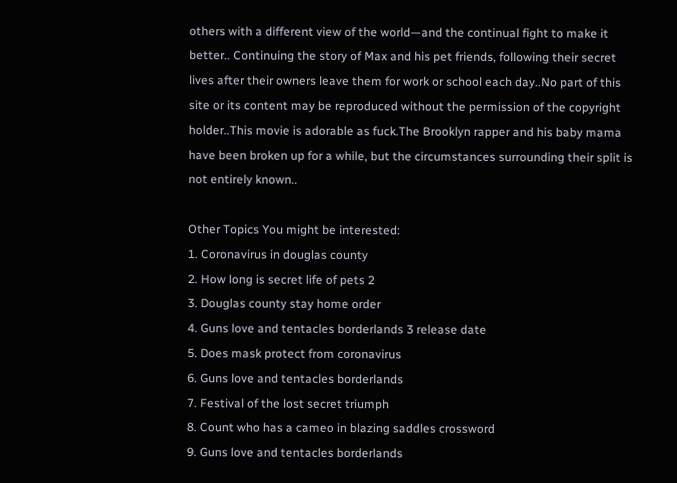others with a different view of the world—and the continual fight to make it better.. Continuing the story of Max and his pet friends, following their secret lives after their owners leave them for work or school each day..No part of this site or its content may be reproduced without the permission of the copyright holder..This movie is adorable as fuck.The Brooklyn rapper and his baby mama have been broken up for a while, but the circumstances surrounding their split is not entirely known..

Other Topics You might be interested:
1. Coronavirus in douglas county
2. How long is secret life of pets 2
3. Douglas county stay home order
4. Guns love and tentacles borderlands 3 release date
5. Does mask protect from coronavirus
6. Guns love and tentacles borderlands
7. Festival of the lost secret triumph
8. Count who has a cameo in blazing saddles crossword
9. Guns love and tentacles borderlands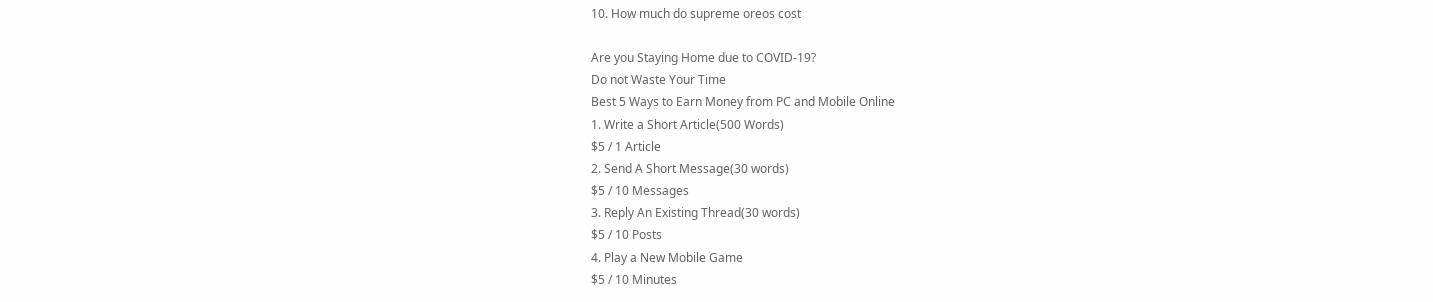10. How much do supreme oreos cost

Are you Staying Home due to COVID-19?
Do not Waste Your Time
Best 5 Ways to Earn Money from PC and Mobile Online
1. Write a Short Article(500 Words)
$5 / 1 Article
2. Send A Short Message(30 words)
$5 / 10 Messages
3. Reply An Existing Thread(30 words)
$5 / 10 Posts
4. Play a New Mobile Game
$5 / 10 Minutes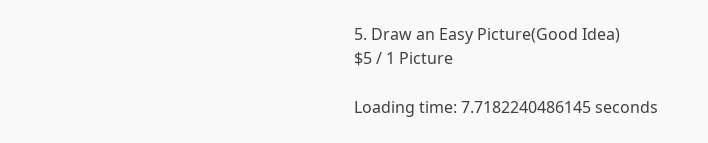5. Draw an Easy Picture(Good Idea)
$5 / 1 Picture

Loading time: 7.7182240486145 seconds